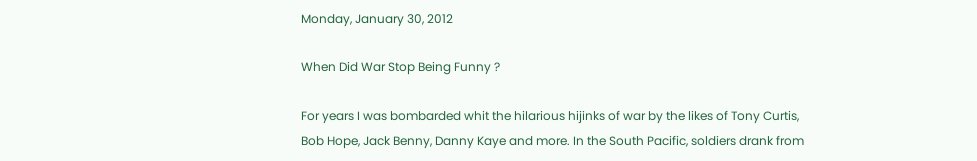Monday, January 30, 2012

When Did War Stop Being Funny ?

For years I was bombarded whit the hilarious hijinks of war by the likes of Tony Curtis, Bob Hope, Jack Benny, Danny Kaye and more. In the South Pacific, soldiers drank from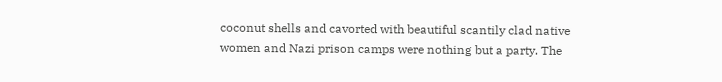coconut shells and cavorted with beautiful scantily clad native women and Nazi prison camps were nothing but a party. The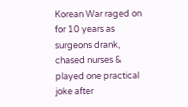Korean War raged on for 10 years as surgeons drank, chased nurses & played one practical joke after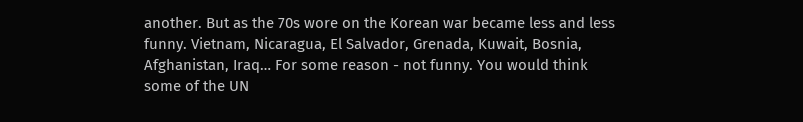another. But as the 70s wore on the Korean war became less and less funny. Vietnam, Nicaragua, El Salvador, Grenada, Kuwait, Bosnia, Afghanistan, Iraq… For some reason - not funny. You would think some of the UN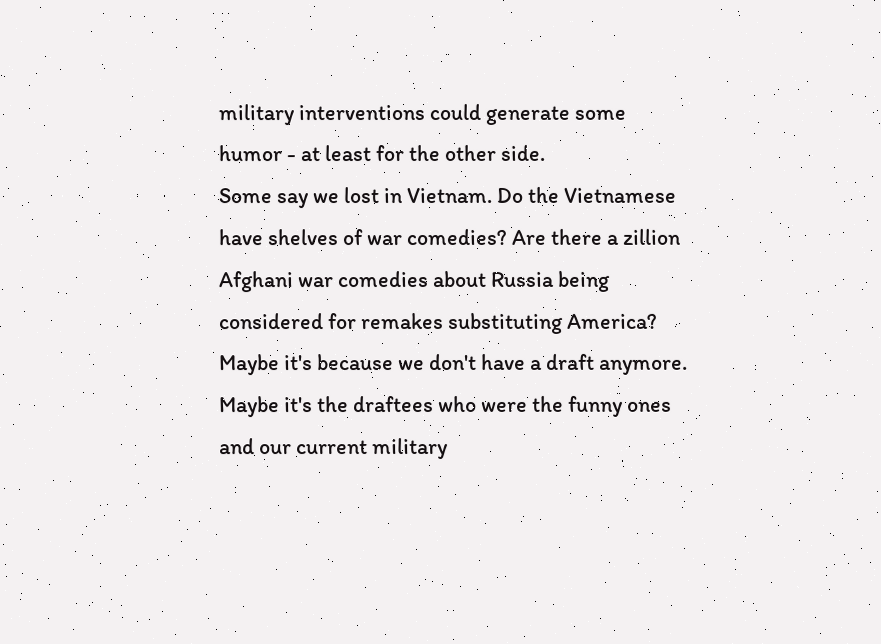military interventions could generate some humor - at least for the other side.
Some say we lost in Vietnam. Do the Vietnamese have shelves of war comedies? Are there a zillion Afghani war comedies about Russia being considered for remakes substituting America?
Maybe it's because we don't have a draft anymore. Maybe it's the draftees who were the funny ones and our current military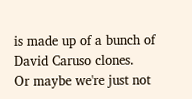is made up of a bunch of David Caruso clones.
Or maybe we're just not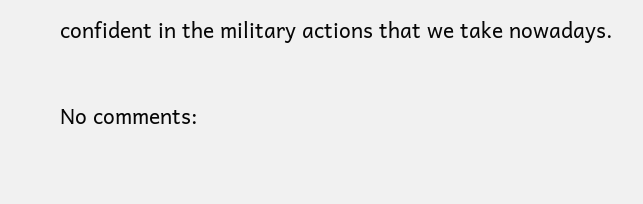confident in the military actions that we take nowadays.

No comments: